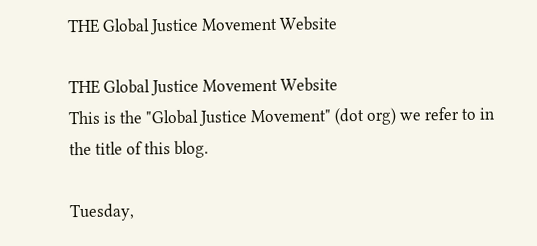THE Global Justice Movement Website

THE Global Justice Movement Website
This is the "Global Justice Movement" (dot org) we refer to in the title of this blog.

Tuesday,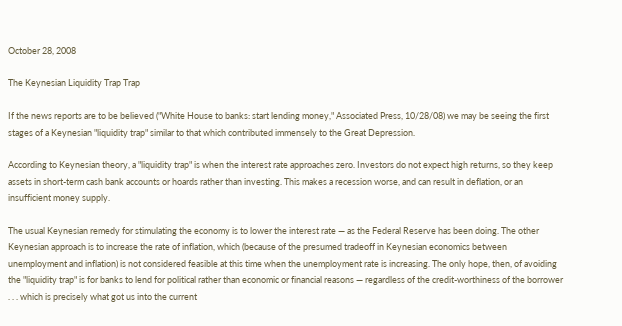October 28, 2008

The Keynesian Liquidity Trap Trap

If the news reports are to be believed ("White House to banks: start lending money," Associated Press, 10/28/08) we may be seeing the first stages of a Keynesian "liquidity trap" similar to that which contributed immensely to the Great Depression.

According to Keynesian theory, a "liquidity trap" is when the interest rate approaches zero. Investors do not expect high returns, so they keep assets in short-term cash bank accounts or hoards rather than investing. This makes a recession worse, and can result in deflation, or an insufficient money supply.

The usual Keynesian remedy for stimulating the economy is to lower the interest rate — as the Federal Reserve has been doing. The other Keynesian approach is to increase the rate of inflation, which (because of the presumed tradeoff in Keynesian economics between unemployment and inflation) is not considered feasible at this time when the unemployment rate is increasing. The only hope, then, of avoiding the "liquidity trap" is for banks to lend for political rather than economic or financial reasons — regardless of the credit-worthiness of the borrower . . . which is precisely what got us into the current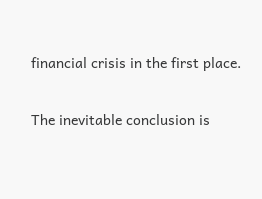financial crisis in the first place.

The inevitable conclusion is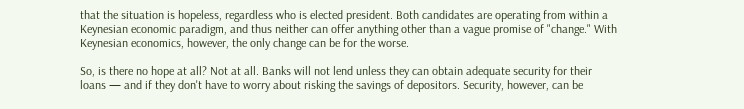that the situation is hopeless, regardless who is elected president. Both candidates are operating from within a Keynesian economic paradigm, and thus neither can offer anything other than a vague promise of "change." With Keynesian economics, however, the only change can be for the worse.

So, is there no hope at all? Not at all. Banks will not lend unless they can obtain adequate security for their loans — and if they don't have to worry about risking the savings of depositors. Security, however, can be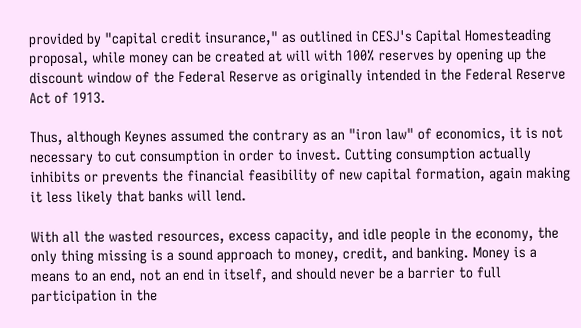provided by "capital credit insurance," as outlined in CESJ's Capital Homesteading proposal, while money can be created at will with 100% reserves by opening up the discount window of the Federal Reserve as originally intended in the Federal Reserve Act of 1913.

Thus, although Keynes assumed the contrary as an "iron law" of economics, it is not necessary to cut consumption in order to invest. Cutting consumption actually inhibits or prevents the financial feasibility of new capital formation, again making it less likely that banks will lend.

With all the wasted resources, excess capacity, and idle people in the economy, the only thing missing is a sound approach to money, credit, and banking. Money is a means to an end, not an end in itself, and should never be a barrier to full participation in the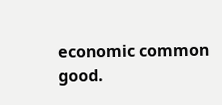economic common good.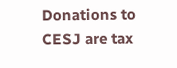Donations to CESJ are tax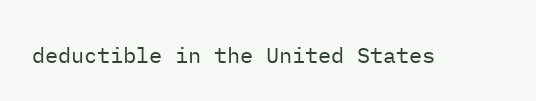deductible in the United States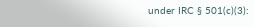under IRC § 501(c)(3):